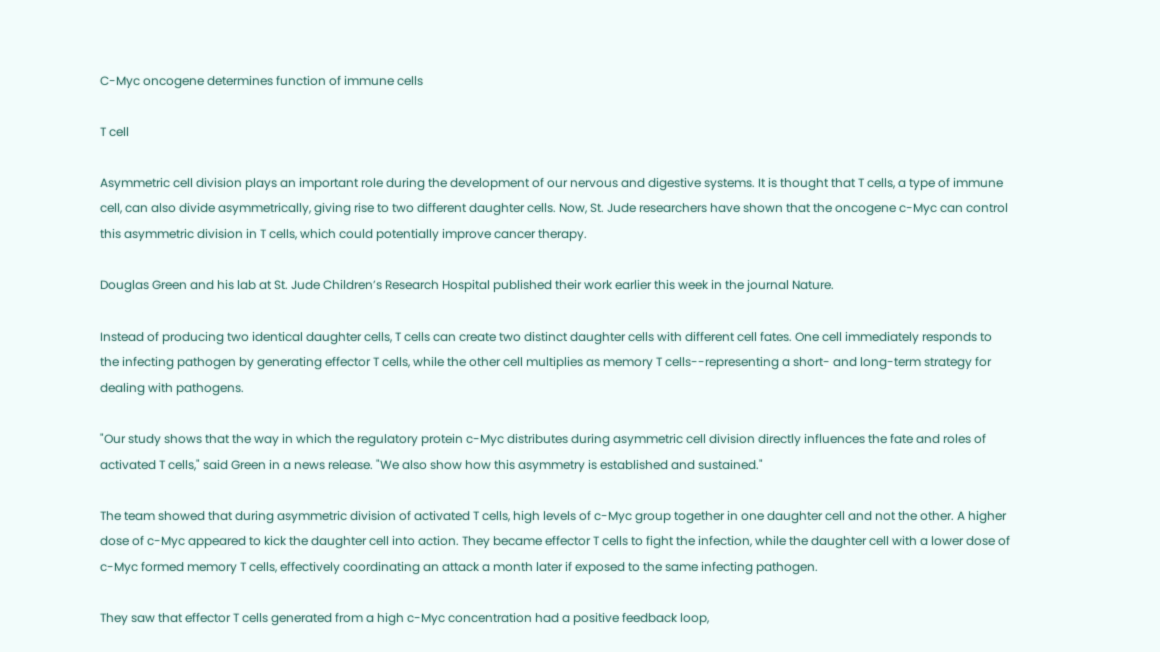C-Myc oncogene determines function of immune cells

T cell

Asymmetric cell division plays an important role during the development of our nervous and digestive systems. It is thought that T cells, a type of immune cell, can also divide asymmetrically, giving rise to two different daughter cells. Now, St. Jude researchers have shown that the oncogene c-Myc can control this asymmetric division in T cells, which could potentially improve cancer therapy.

Douglas Green and his lab at St. Jude Children’s Research Hospital published their work earlier this week in the journal Nature.

Instead of producing two identical daughter cells, T cells can create two distinct daughter cells with different cell fates. One cell immediately responds to the infecting pathogen by generating effector T cells, while the other cell multiplies as memory T cells--representing a short- and long-term strategy for dealing with pathogens.

"Our study shows that the way in which the regulatory protein c-Myc distributes during asymmetric cell division directly influences the fate and roles of activated T cells," said Green in a news release. "We also show how this asymmetry is established and sustained."

The team showed that during asymmetric division of activated T cells, high levels of c-Myc group together in one daughter cell and not the other. A higher dose of c-Myc appeared to kick the daughter cell into action. They became effector T cells to fight the infection, while the daughter cell with a lower dose of c-Myc formed memory T cells, effectively coordinating an attack a month later if exposed to the same infecting pathogen.

They saw that effector T cells generated from a high c-Myc concentration had a positive feedback loop,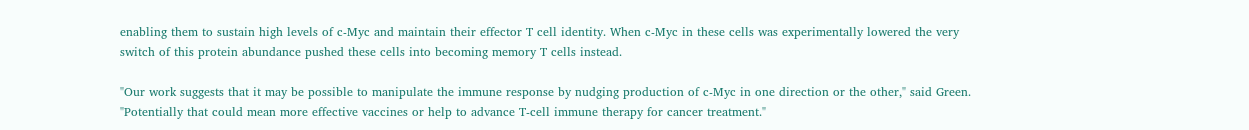enabling them to sustain high levels of c-Myc and maintain their effector T cell identity. When c-Myc in these cells was experimentally lowered the very switch of this protein abundance pushed these cells into becoming memory T cells instead.

"Our work suggests that it may be possible to manipulate the immune response by nudging production of c-Myc in one direction or the other," said Green. "Potentially that could mean more effective vaccines or help to advance T-cell immune therapy for cancer treatment."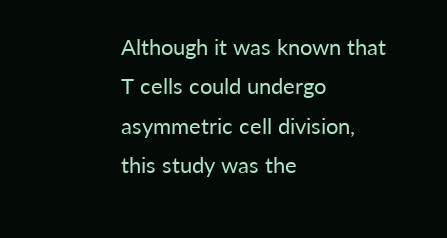Although it was known that T cells could undergo asymmetric cell division, this study was the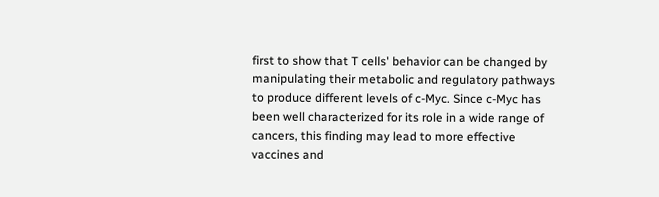first to show that T cells' behavior can be changed by manipulating their metabolic and regulatory pathways to produce different levels of c-Myc. Since c-Myc has been well characterized for its role in a wide range of cancers, this finding may lead to more effective vaccines and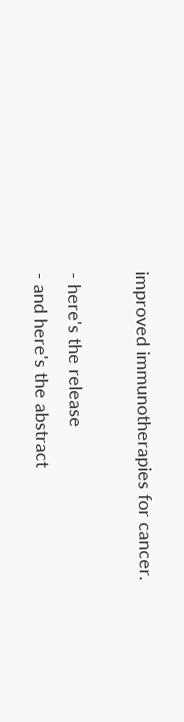improved immunotherapies for cancer.

- here's the release
- and here's the abstract